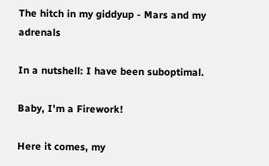The hitch in my giddyup - Mars and my adrenals

In a nutshell: I have been suboptimal.

Baby, I'm a Firework!

Here it comes, my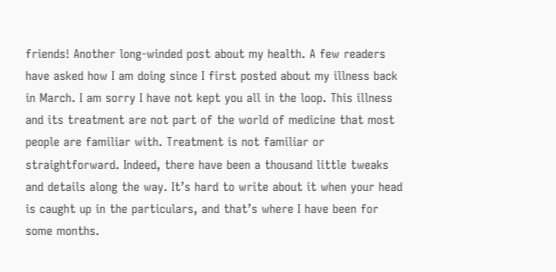friends! Another long-winded post about my health. A few readers have asked how I am doing since I first posted about my illness back in March. I am sorry I have not kept you all in the loop. This illness and its treatment are not part of the world of medicine that most people are familiar with. Treatment is not familiar or straightforward. Indeed, there have been a thousand little tweaks and details along the way. It’s hard to write about it when your head is caught up in the particulars, and that’s where I have been for some months.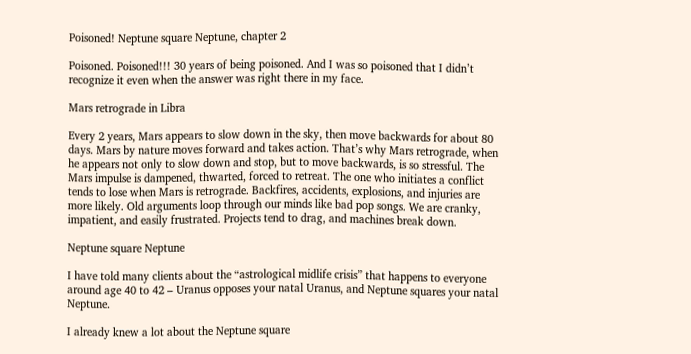Poisoned! Neptune square Neptune, chapter 2

Poisoned. Poisoned!!! 30 years of being poisoned. And I was so poisoned that I didn’t recognize it even when the answer was right there in my face.

Mars retrograde in Libra

Every 2 years, Mars appears to slow down in the sky, then move backwards for about 80 days. Mars by nature moves forward and takes action. That’s why Mars retrograde, when he appears not only to slow down and stop, but to move backwards, is so stressful. The Mars impulse is dampened, thwarted, forced to retreat. The one who initiates a conflict tends to lose when Mars is retrograde. Backfires, accidents, explosions, and injuries are more likely. Old arguments loop through our minds like bad pop songs. We are cranky, impatient, and easily frustrated. Projects tend to drag, and machines break down.

Neptune square Neptune

I have told many clients about the “astrological midlife crisis” that happens to everyone around age 40 to 42 – Uranus opposes your natal Uranus, and Neptune squares your natal Neptune.

I already knew a lot about the Neptune square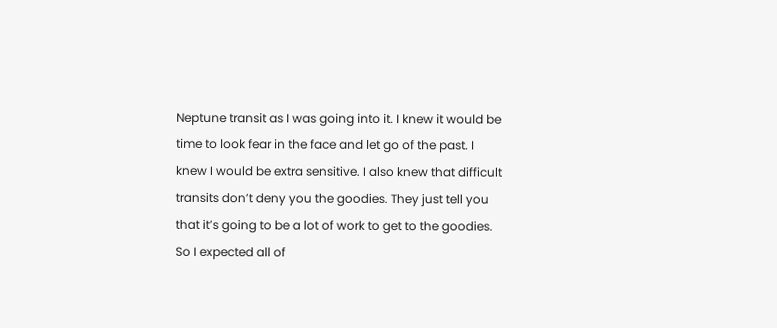Neptune transit as I was going into it. I knew it would be time to look fear in the face and let go of the past. I knew I would be extra sensitive. I also knew that difficult transits don’t deny you the goodies. They just tell you that it’s going to be a lot of work to get to the goodies. So I expected all of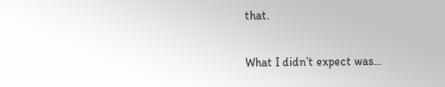that.

What I didn’t expect was…